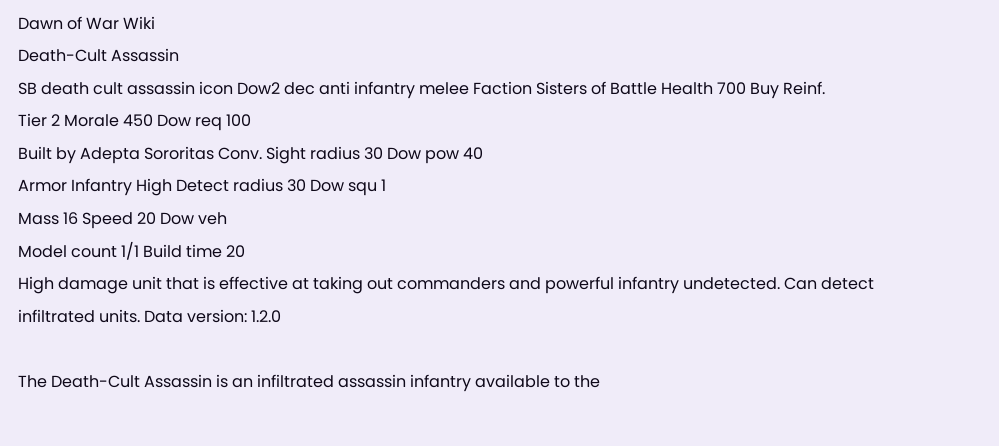Dawn of War Wiki
Death-Cult Assassin
SB death cult assassin icon Dow2 dec anti infantry melee Faction Sisters of Battle Health 700 Buy Reinf.
Tier 2 Morale 450 Dow req 100
Built by Adepta Sororitas Conv. Sight radius 30 Dow pow 40
Armor Infantry High Detect radius 30 Dow squ 1
Mass 16 Speed 20 Dow veh
Model count 1/1 Build time 20
High damage unit that is effective at taking out commanders and powerful infantry undetected. Can detect infiltrated units. Data version: 1.2.0

The Death-Cult Assassin is an infiltrated assassin infantry available to the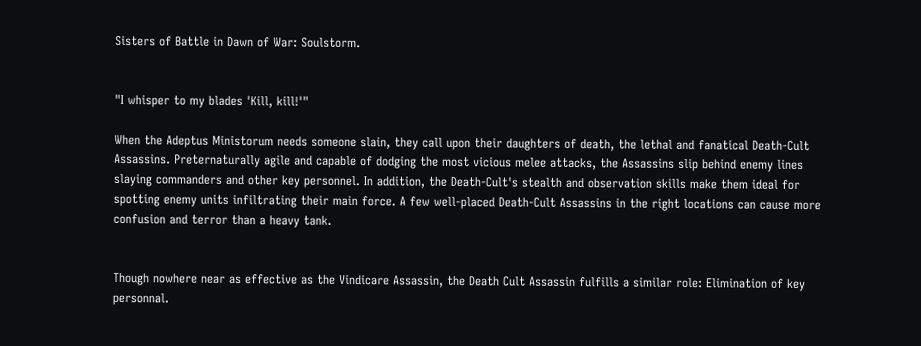Sisters of Battle in Dawn of War: Soulstorm.


"I whisper to my blades 'Kill, kill!'"

When the Adeptus Ministorum needs someone slain, they call upon their daughters of death, the lethal and fanatical Death-Cult Assassins. Preternaturally agile and capable of dodging the most vicious melee attacks, the Assassins slip behind enemy lines slaying commanders and other key personnel. In addition, the Death-Cult's stealth and observation skills make them ideal for spotting enemy units infiltrating their main force. A few well-placed Death-Cult Assassins in the right locations can cause more confusion and terror than a heavy tank.


Though nowhere near as effective as the Vindicare Assassin, the Death Cult Assassin fulfills a similar role: Elimination of key personnal.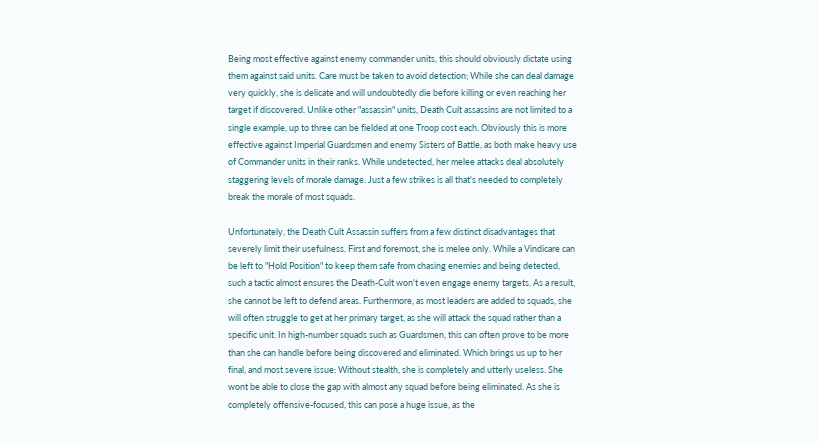Being most effective against enemy commander units, this should obviously dictate using them against said units. Care must be taken to avoid detection; While she can deal damage very quickly, she is delicate and will undoubtedly die before killing or even reaching her target if discovered. Unlike other "assassin" units, Death Cult assassins are not limited to a single example, up to three can be fielded at one Troop cost each. Obviously this is more effective against Imperial Guardsmen and enemy Sisters of Battle, as both make heavy use of Commander units in their ranks. While undetected, her melee attacks deal absolutely staggering levels of morale damage. Just a few strikes is all that's needed to completely break the morale of most squads.

Unfortunately, the Death Cult Assassin suffers from a few distinct disadvantages that severely limit their usefulness. First and foremost, she is melee only. While a Vindicare can be left to "Hold Position" to keep them safe from chasing enemies and being detected, such a tactic almost ensures the Death-Cult won't even engage enemy targets. As a result, she cannot be left to defend areas. Furthermore, as most leaders are added to squads, she will often struggle to get at her primary target, as she will attack the squad rather than a specific unit. In high-number squads such as Guardsmen, this can often prove to be more than she can handle before being discovered and eliminated. Which brings us up to her final, and most severe issue: Without stealth, she is completely and utterly useless. She wont be able to close the gap with almost any squad before being eliminated. As she is completely offensive-focused, this can pose a huge issue, as the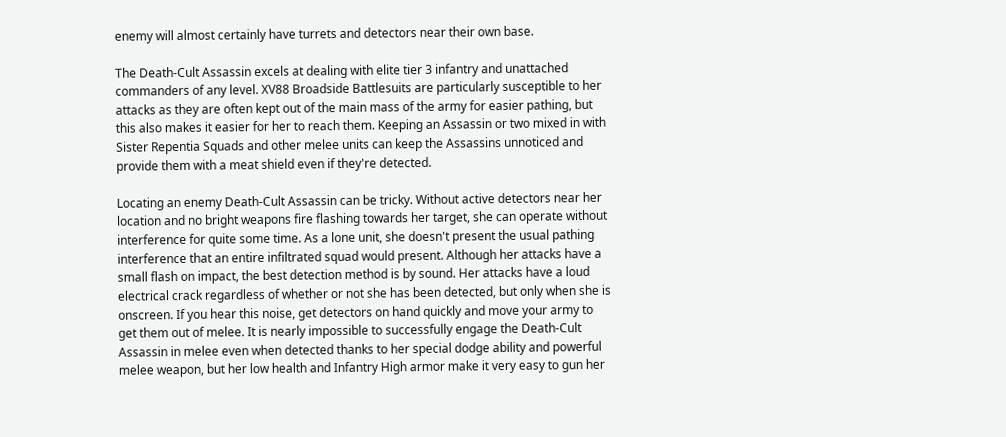enemy will almost certainly have turrets and detectors near their own base.

The Death-Cult Assassin excels at dealing with elite tier 3 infantry and unattached commanders of any level. XV88 Broadside Battlesuits are particularly susceptible to her attacks as they are often kept out of the main mass of the army for easier pathing, but this also makes it easier for her to reach them. Keeping an Assassin or two mixed in with Sister Repentia Squads and other melee units can keep the Assassins unnoticed and provide them with a meat shield even if they're detected.

Locating an enemy Death-Cult Assassin can be tricky. Without active detectors near her location and no bright weapons fire flashing towards her target, she can operate without interference for quite some time. As a lone unit, she doesn't present the usual pathing interference that an entire infiltrated squad would present. Although her attacks have a small flash on impact, the best detection method is by sound. Her attacks have a loud electrical crack regardless of whether or not she has been detected, but only when she is onscreen. If you hear this noise, get detectors on hand quickly and move your army to get them out of melee. It is nearly impossible to successfully engage the Death-Cult Assassin in melee even when detected thanks to her special dodge ability and powerful melee weapon, but her low health and Infantry High armor make it very easy to gun her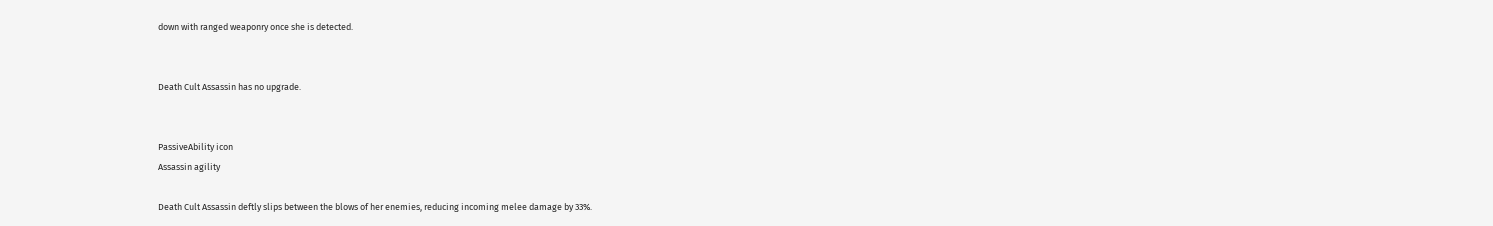down with ranged weaponry once she is detected.


Death Cult Assassin has no upgrade.


PassiveAbility icon
Assassin agility

Death Cult Assassin deftly slips between the blows of her enemies, reducing incoming melee damage by 33%.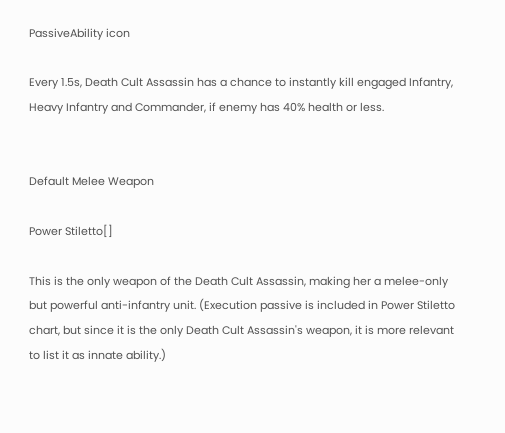PassiveAbility icon

Every 1.5s, Death Cult Assassin has a chance to instantly kill engaged Infantry, Heavy Infantry and Commander, if enemy has 40% health or less.


Default Melee Weapon

Power Stiletto[]

This is the only weapon of the Death Cult Assassin, making her a melee-only but powerful anti-infantry unit. (Execution passive is included in Power Stiletto chart, but since it is the only Death Cult Assassin's weapon, it is more relevant to list it as innate ability.)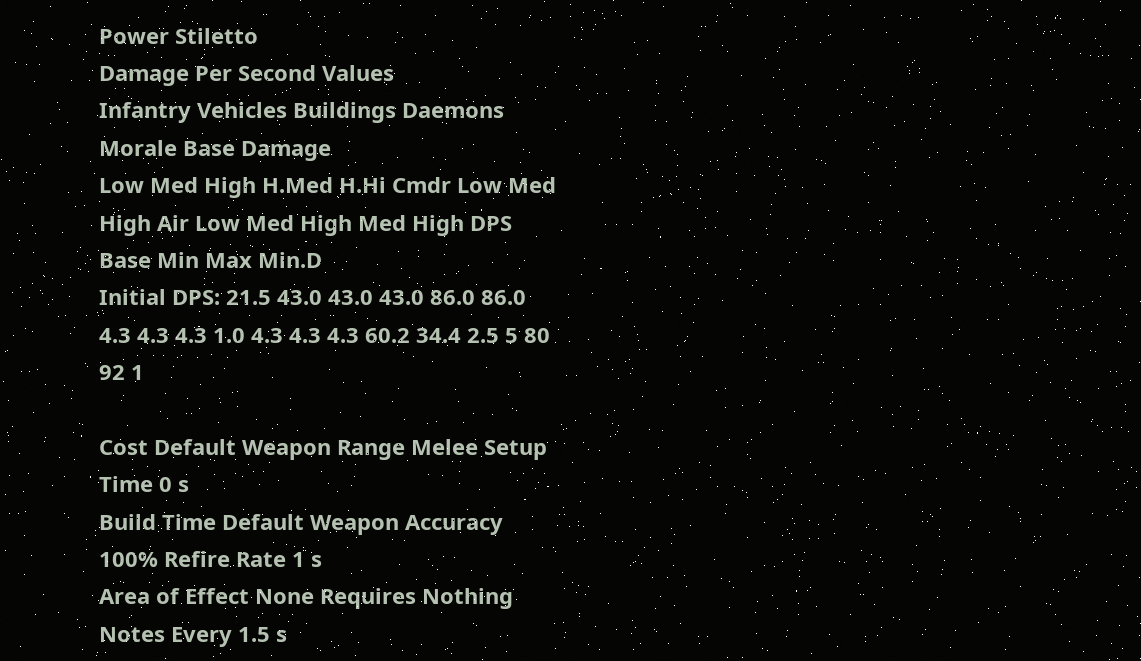Power Stiletto
Damage Per Second Values
Infantry Vehicles Buildings Daemons Morale Base Damage
Low Med High H.Med H.Hi Cmdr Low Med High Air Low Med High Med High DPS Base Min Max Min.D
Initial DPS: 21.5 43.0 43.0 43.0 86.0 86.0 4.3 4.3 4.3 1.0 4.3 4.3 4.3 60.2 34.4 2.5 5 80 92 1

Cost Default Weapon Range Melee Setup Time 0 s
Build Time Default Weapon Accuracy 100% Refire Rate 1 s
Area of Effect None Requires Nothing
Notes Every 1.5 s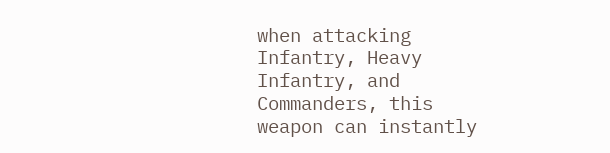when attacking Infantry, Heavy Infantry, and Commanders, this weapon can instantly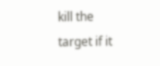kill the target if it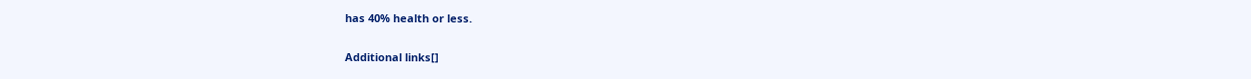has 40% health or less.

Additional links[]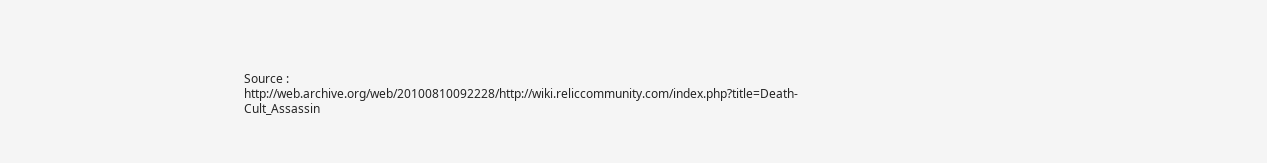Source : http://web.archive.org/web/20100810092228/http://wiki.reliccommunity.com/index.php?title=Death-Cult_Assassin